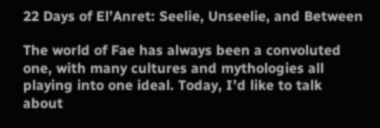22 Days of El’Anret: Seelie, Unseelie, and Between

The world of Fae has always been a convoluted one, with many cultures and mythologies all playing into one ideal. Today, I’d like to talk about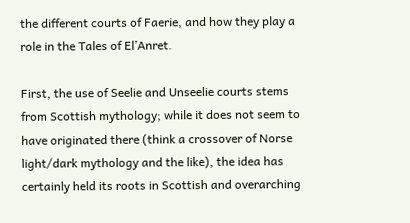the different courts of Faerie, and how they play a role in the Tales of El’Anret.

First, the use of Seelie and Unseelie courts stems from Scottish mythology; while it does not seem to have originated there (think a crossover of Norse light/dark mythology and the like), the idea has certainly held its roots in Scottish and overarching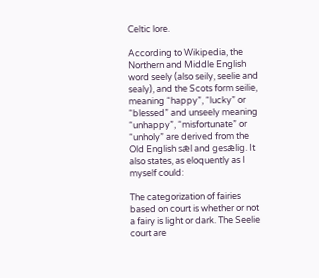Celtic lore.

According to Wikipedia, the Northern and Middle English word seely (also seily, seelie and sealy), and the Scots form seilie, meaning “happy”, “lucky” or “blessed” and unseely meaning “unhappy”, “misfortunate” or “unholy” are derived from the Old English sǣl and gesǣlig. It also states, as eloquently as I myself could:

The categorization of fairies based on court is whether or not a fairy is light or dark. The Seelie court are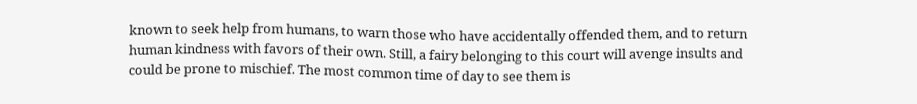known to seek help from humans, to warn those who have accidentally offended them, and to return human kindness with favors of their own. Still, a fairy belonging to this court will avenge insults and could be prone to mischief. The most common time of day to see them is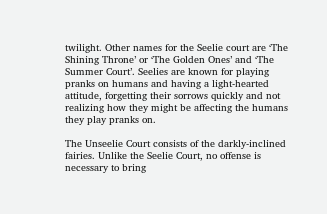twilight. Other names for the Seelie court are ‘The Shining Throne’ or ‘The Golden Ones’ and ‘The Summer Court’. Seelies are known for playing pranks on humans and having a light-hearted attitude, forgetting their sorrows quickly and not realizing how they might be affecting the humans they play pranks on.

The Unseelie Court consists of the darkly-inclined fairies. Unlike the Seelie Court, no offense is necessary to bring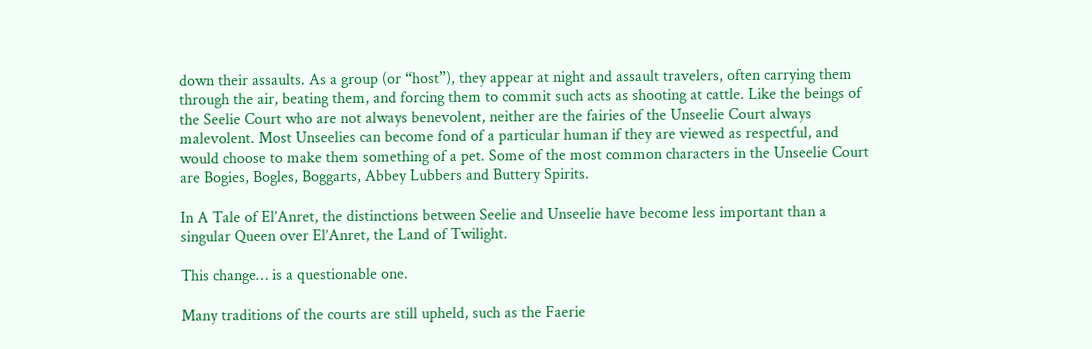down their assaults. As a group (or “host”), they appear at night and assault travelers, often carrying them through the air, beating them, and forcing them to commit such acts as shooting at cattle. Like the beings of the Seelie Court who are not always benevolent, neither are the fairies of the Unseelie Court always malevolent. Most Unseelies can become fond of a particular human if they are viewed as respectful, and would choose to make them something of a pet. Some of the most common characters in the Unseelie Court are Bogies, Bogles, Boggarts, Abbey Lubbers and Buttery Spirits.

In A Tale of El’Anret, the distinctions between Seelie and Unseelie have become less important than a singular Queen over El’Anret, the Land of Twilight.

This change… is a questionable one.

Many traditions of the courts are still upheld, such as the Faerie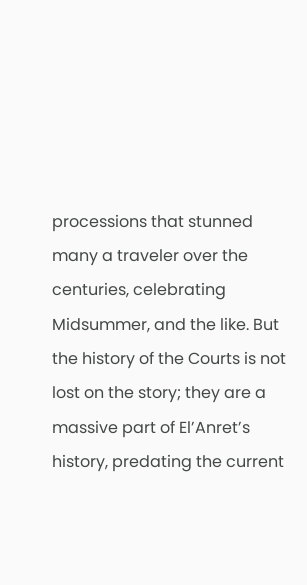processions that stunned many a traveler over the centuries, celebrating Midsummer, and the like. But the history of the Courts is not lost on the story; they are a massive part of El’Anret’s history, predating the current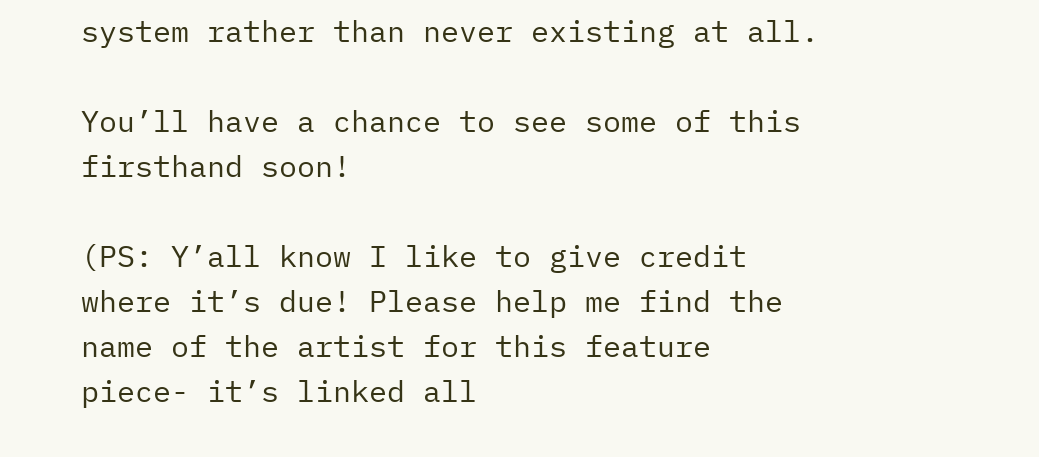system rather than never existing at all.

You’ll have a chance to see some of this firsthand soon!

(PS: Y’all know I like to give credit where it’s due! Please help me find the name of the artist for this feature piece- it’s linked all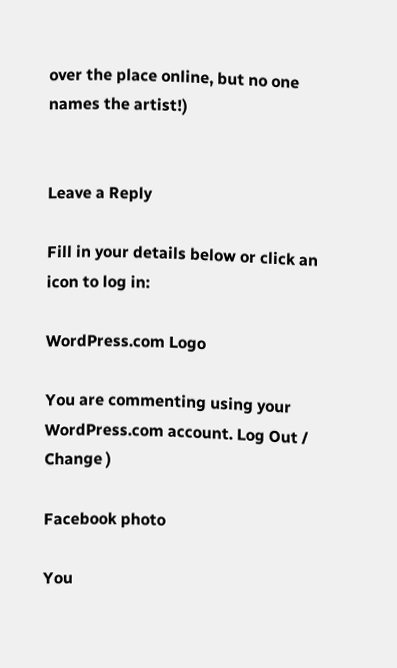over the place online, but no one names the artist!)


Leave a Reply

Fill in your details below or click an icon to log in:

WordPress.com Logo

You are commenting using your WordPress.com account. Log Out /  Change )

Facebook photo

You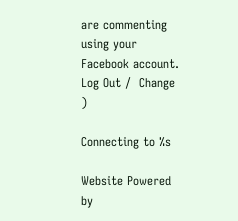are commenting using your Facebook account. Log Out /  Change )

Connecting to %s

Website Powered by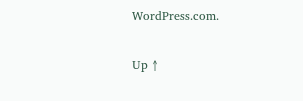WordPress.com.

Up ↑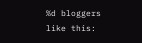%d bloggers like this: